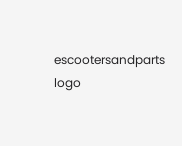escootersandparts logo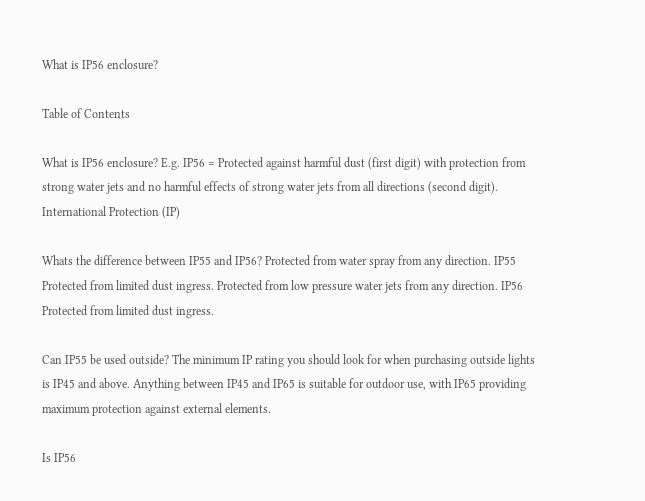What is IP56 enclosure?

Table of Contents

What is IP56 enclosure? E.g. IP56 = Protected against harmful dust (first digit) with protection from strong water jets and no harmful effects of strong water jets from all directions (second digit). International Protection (IP)

Whats the difference between IP55 and IP56? Protected from water spray from any direction. IP55 Protected from limited dust ingress. Protected from low pressure water jets from any direction. IP56 Protected from limited dust ingress.

Can IP55 be used outside? The minimum IP rating you should look for when purchasing outside lights is IP45 and above. Anything between IP45 and IP65 is suitable for outdoor use, with IP65 providing maximum protection against external elements.

Is IP56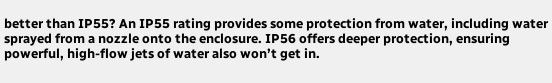better than IP55? An IP55 rating provides some protection from water, including water sprayed from a nozzle onto the enclosure. IP56 offers deeper protection, ensuring powerful, high-flow jets of water also won’t get in.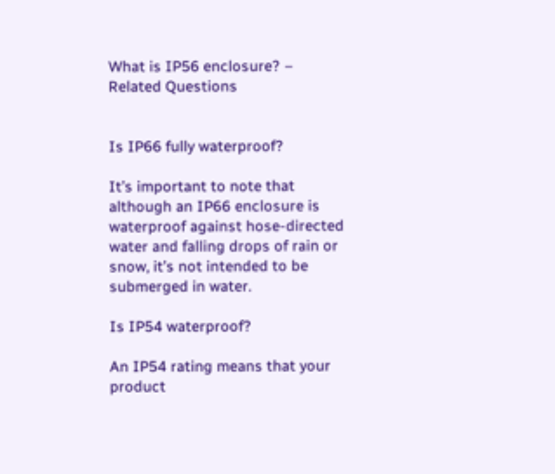What is IP56 enclosure? – Related Questions


Is IP66 fully waterproof?

It’s important to note that although an IP66 enclosure is waterproof against hose-directed water and falling drops of rain or snow, it’s not intended to be submerged in water.

Is IP54 waterproof?

An IP54 rating means that your product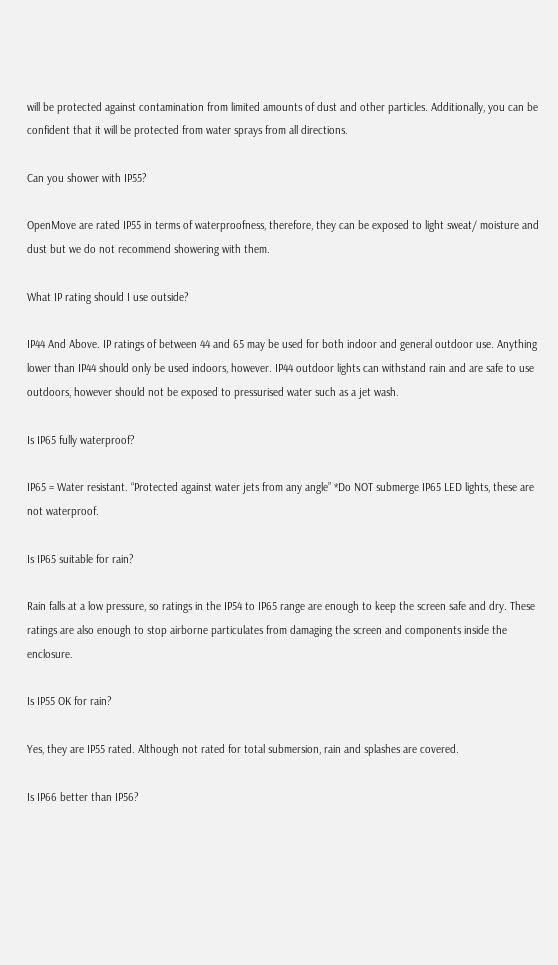will be protected against contamination from limited amounts of dust and other particles. Additionally, you can be confident that it will be protected from water sprays from all directions.

Can you shower with IP55?

OpenMove are rated IP55 in terms of waterproofness, therefore, they can be exposed to light sweat/ moisture and dust but we do not recommend showering with them.

What IP rating should I use outside?

IP44 And Above. IP ratings of between 44 and 65 may be used for both indoor and general outdoor use. Anything lower than IP44 should only be used indoors, however. IP44 outdoor lights can withstand rain and are safe to use outdoors, however should not be exposed to pressurised water such as a jet wash.

Is IP65 fully waterproof?

IP65 = Water resistant. “Protected against water jets from any angle” *Do NOT submerge IP65 LED lights, these are not waterproof.

Is IP65 suitable for rain?

Rain falls at a low pressure, so ratings in the IP54 to IP65 range are enough to keep the screen safe and dry. These ratings are also enough to stop airborne particulates from damaging the screen and components inside the enclosure.

Is IP55 OK for rain?

Yes, they are IP55 rated. Although not rated for total submersion, rain and splashes are covered.

Is IP66 better than IP56?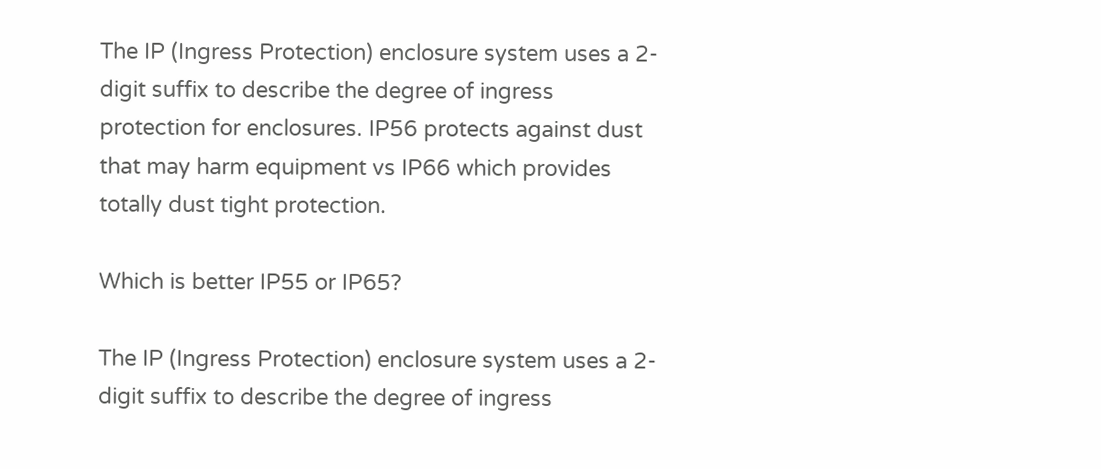The IP (Ingress Protection) enclosure system uses a 2-digit suffix to describe the degree of ingress protection for enclosures. IP56 protects against dust that may harm equipment vs IP66 which provides totally dust tight protection.

Which is better IP55 or IP65?

The IP (Ingress Protection) enclosure system uses a 2-digit suffix to describe the degree of ingress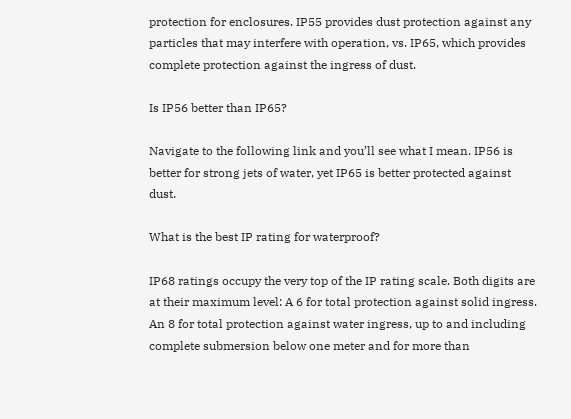protection for enclosures. IP55 provides dust protection against any particles that may interfere with operation, vs. IP65, which provides complete protection against the ingress of dust.

Is IP56 better than IP65?

Navigate to the following link and you’ll see what I mean. IP56 is better for strong jets of water, yet IP65 is better protected against dust.

What is the best IP rating for waterproof?

IP68 ratings occupy the very top of the IP rating scale. Both digits are at their maximum level: A 6 for total protection against solid ingress. An 8 for total protection against water ingress, up to and including complete submersion below one meter and for more than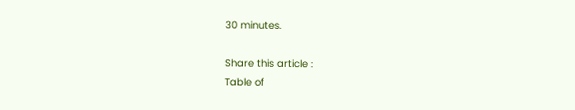30 minutes.

Share this article :
Table of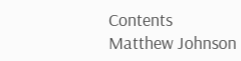Contents
Matthew Johnson